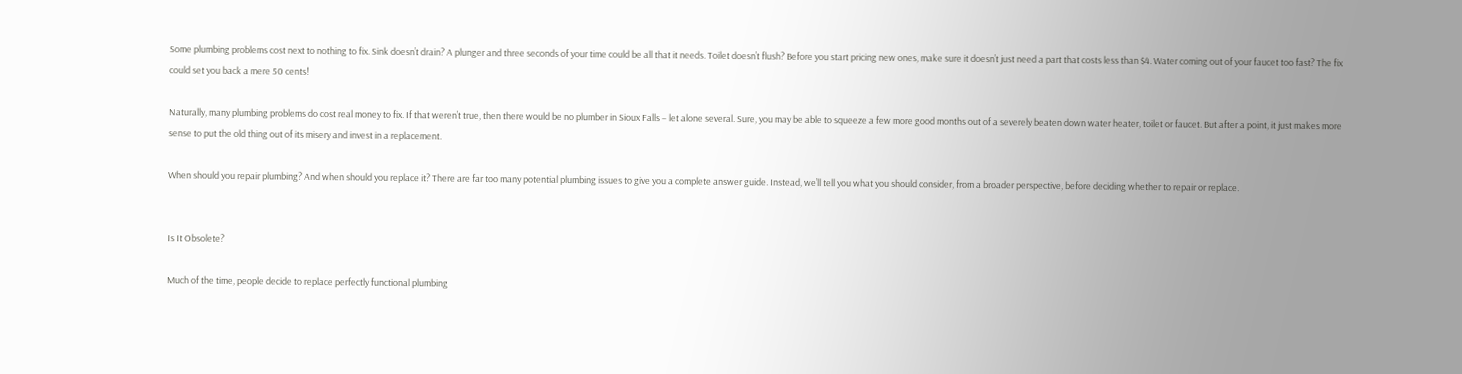Some plumbing problems cost next to nothing to fix. Sink doesn’t drain? A plunger and three seconds of your time could be all that it needs. Toilet doesn’t flush? Before you start pricing new ones, make sure it doesn’t just need a part that costs less than $4. Water coming out of your faucet too fast? The fix could set you back a mere 50 cents!

Naturally, many plumbing problems do cost real money to fix. If that weren’t true, then there would be no plumber in Sioux Falls – let alone several. Sure, you may be able to squeeze a few more good months out of a severely beaten down water heater, toilet or faucet. But after a point, it just makes more sense to put the old thing out of its misery and invest in a replacement.

When should you repair plumbing? And when should you replace it? There are far too many potential plumbing issues to give you a complete answer guide. Instead, we’ll tell you what you should consider, from a broader perspective, before deciding whether to repair or replace.


Is It Obsolete?

Much of the time, people decide to replace perfectly functional plumbing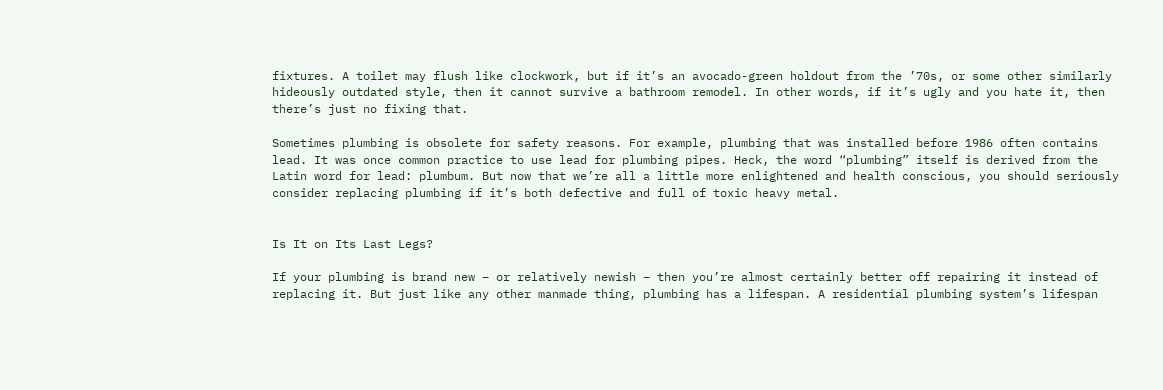fixtures. A toilet may flush like clockwork, but if it’s an avocado-green holdout from the ’70s, or some other similarly hideously outdated style, then it cannot survive a bathroom remodel. In other words, if it’s ugly and you hate it, then there’s just no fixing that.

Sometimes plumbing is obsolete for safety reasons. For example, plumbing that was installed before 1986 often contains lead. It was once common practice to use lead for plumbing pipes. Heck, the word “plumbing” itself is derived from the Latin word for lead: plumbum. But now that we’re all a little more enlightened and health conscious, you should seriously consider replacing plumbing if it’s both defective and full of toxic heavy metal.


Is It on Its Last Legs?

If your plumbing is brand new – or relatively newish – then you’re almost certainly better off repairing it instead of replacing it. But just like any other manmade thing, plumbing has a lifespan. A residential plumbing system’s lifespan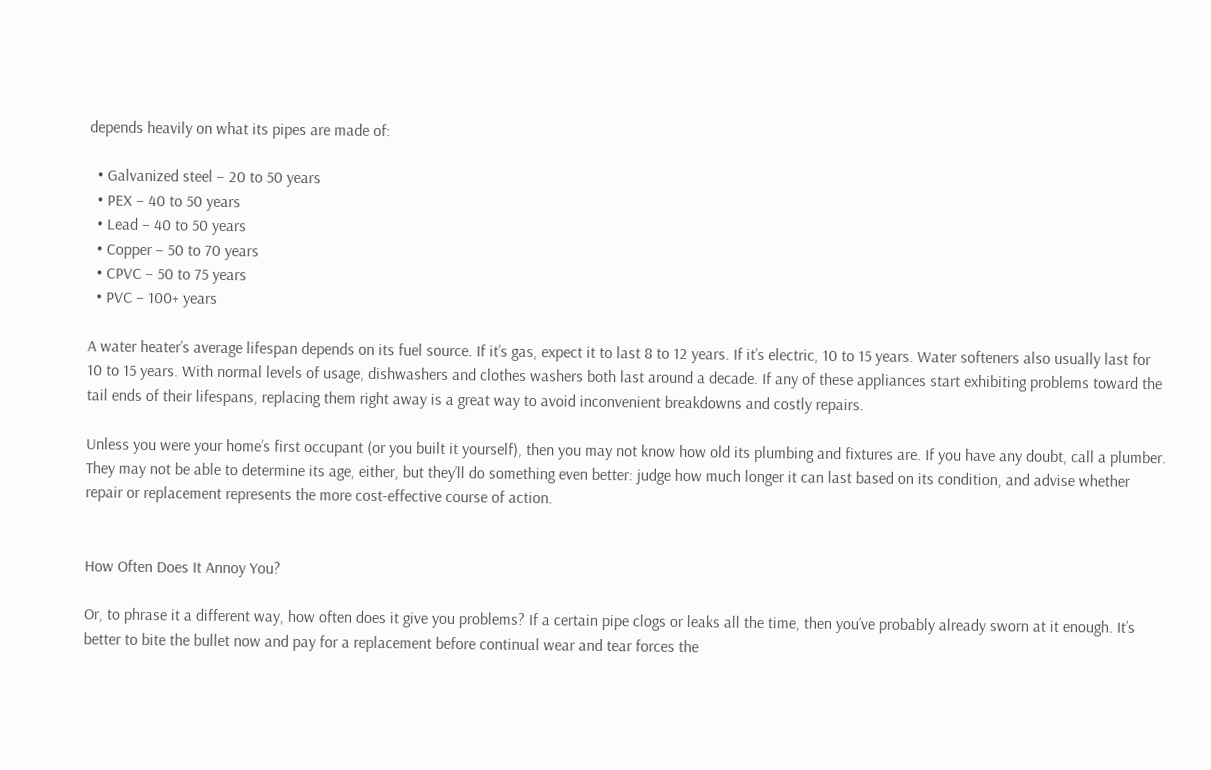depends heavily on what its pipes are made of:

  • Galvanized steel – 20 to 50 years
  • PEX – 40 to 50 years
  • Lead – 40 to 50 years
  • Copper – 50 to 70 years
  • CPVC – 50 to 75 years
  • PVC – 100+ years

A water heater’s average lifespan depends on its fuel source. If it’s gas, expect it to last 8 to 12 years. If it’s electric, 10 to 15 years. Water softeners also usually last for 10 to 15 years. With normal levels of usage, dishwashers and clothes washers both last around a decade. If any of these appliances start exhibiting problems toward the tail ends of their lifespans, replacing them right away is a great way to avoid inconvenient breakdowns and costly repairs.

Unless you were your home’s first occupant (or you built it yourself), then you may not know how old its plumbing and fixtures are. If you have any doubt, call a plumber. They may not be able to determine its age, either, but they’ll do something even better: judge how much longer it can last based on its condition, and advise whether repair or replacement represents the more cost-effective course of action.


How Often Does It Annoy You?

Or, to phrase it a different way, how often does it give you problems? If a certain pipe clogs or leaks all the time, then you’ve probably already sworn at it enough. It’s better to bite the bullet now and pay for a replacement before continual wear and tear forces the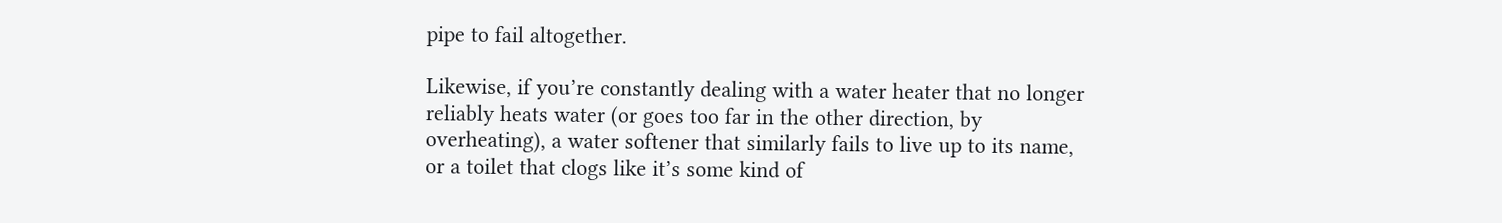pipe to fail altogether.

Likewise, if you’re constantly dealing with a water heater that no longer reliably heats water (or goes too far in the other direction, by overheating), a water softener that similarly fails to live up to its name, or a toilet that clogs like it’s some kind of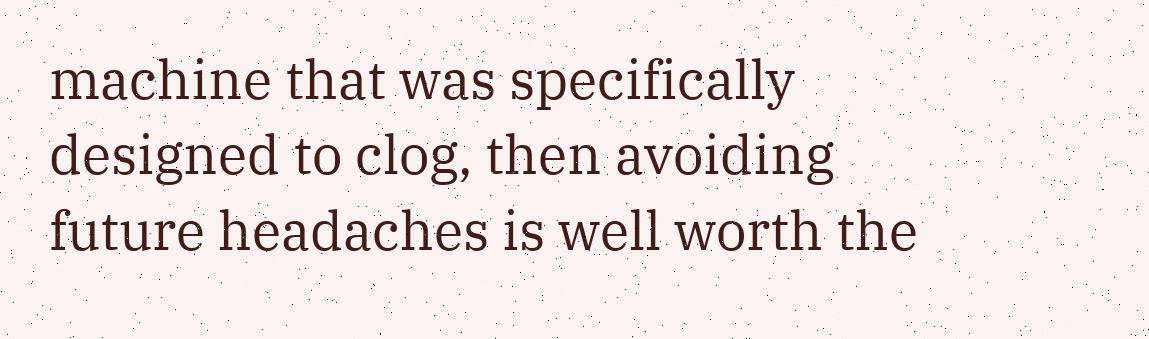machine that was specifically designed to clog, then avoiding future headaches is well worth the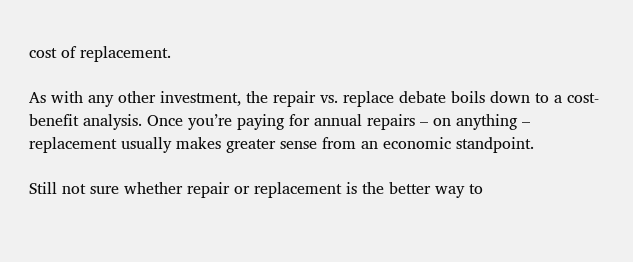cost of replacement.

As with any other investment, the repair vs. replace debate boils down to a cost-benefit analysis. Once you’re paying for annual repairs – on anything – replacement usually makes greater sense from an economic standpoint.

Still not sure whether repair or replacement is the better way to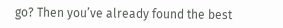go? Then you’ve already found the best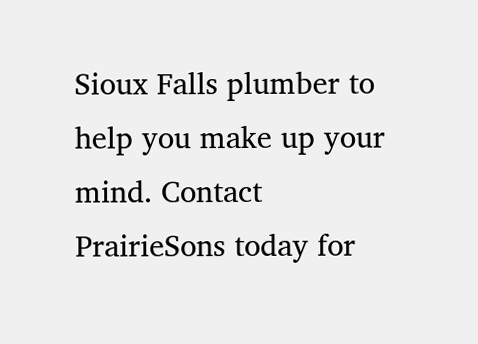Sioux Falls plumber to help you make up your mind. Contact PrairieSons today for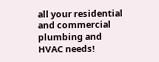all your residential and commercial plumbing and HVAC needs!